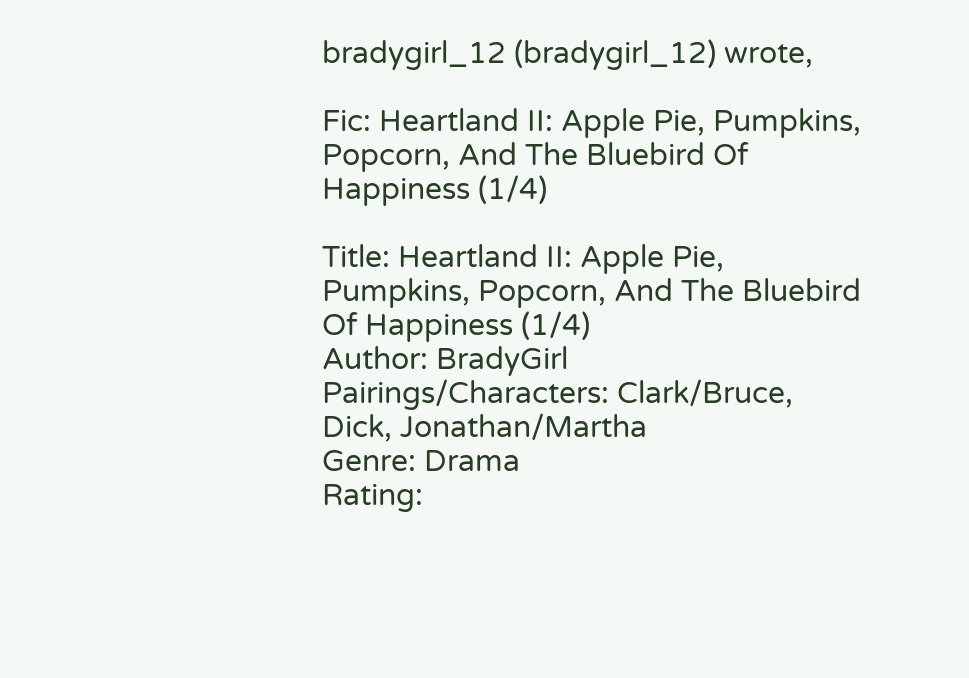bradygirl_12 (bradygirl_12) wrote,

Fic: Heartland II: Apple Pie, Pumpkins, Popcorn, And The Bluebird Of Happiness (1/4)

Title: Heartland II: Apple Pie, Pumpkins, Popcorn, And The Bluebird Of Happiness (1/4)
Author: BradyGirl
Pairings/Characters: Clark/Bruce, Dick, Jonathan/Martha
Genre: Drama
Rating: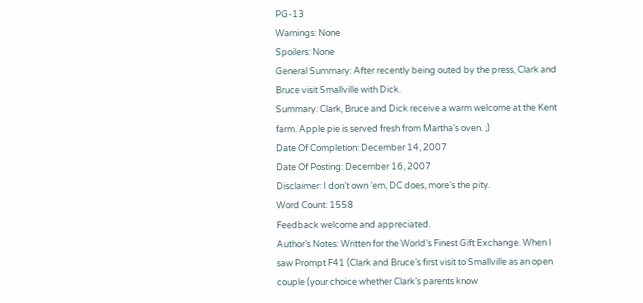PG-13
Warnings: None
Spoilers: None
General Summary: After recently being outed by the press, Clark and Bruce visit Smallville with Dick.
Summary: Clark, Bruce and Dick receive a warm welcome at the Kent farm. Apple pie is served fresh from Martha’s oven. ;)
Date Of Completion: December 14, 2007
Date Of Posting: December 16, 2007
Disclaimer: I don’t own ‘em, DC does, more’s the pity.
Word Count: 1558
Feedback welcome and appreciated.
Author’s Notes: Written for the World’s Finest Gift Exchange. When I saw Prompt F41 (Clark and Bruce’s first visit to Smallville as an open couple (your choice whether Clark’s parents know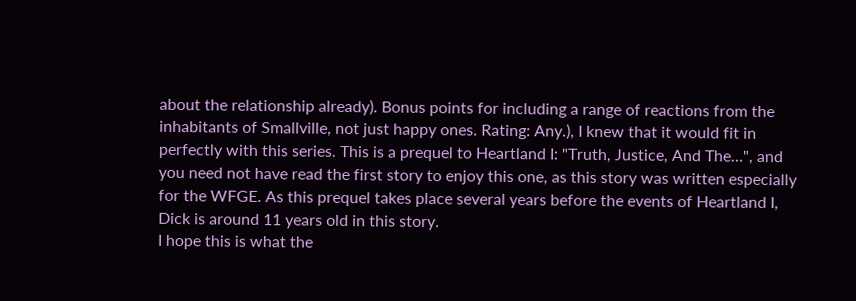about the relationship already). Bonus points for including a range of reactions from the inhabitants of Smallville, not just happy ones. Rating: Any.), I knew that it would fit in perfectly with this series. This is a prequel to Heartland I: "Truth, Justice, And The…", and you need not have read the first story to enjoy this one, as this story was written especially for the WFGE. As this prequel takes place several years before the events of Heartland I, Dick is around 11 years old in this story.
I hope this is what the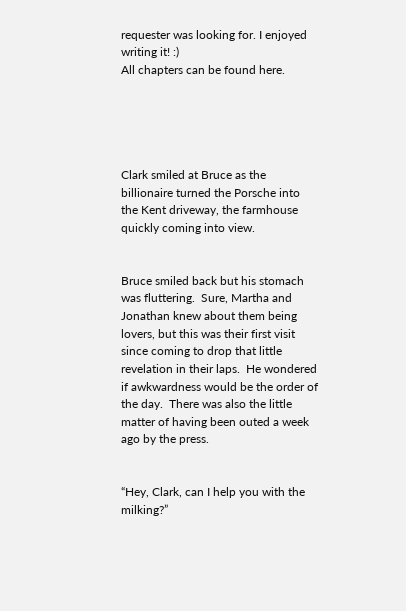requester was looking for. I enjoyed writing it! :)
All chapters can be found here.





Clark smiled at Bruce as the billionaire turned the Porsche into the Kent driveway, the farmhouse quickly coming into view.


Bruce smiled back but his stomach was fluttering.  Sure, Martha and Jonathan knew about them being lovers, but this was their first visit since coming to drop that little revelation in their laps.  He wondered if awkwardness would be the order of the day.  There was also the little matter of having been outed a week ago by the press.


“Hey, Clark, can I help you with the milking?”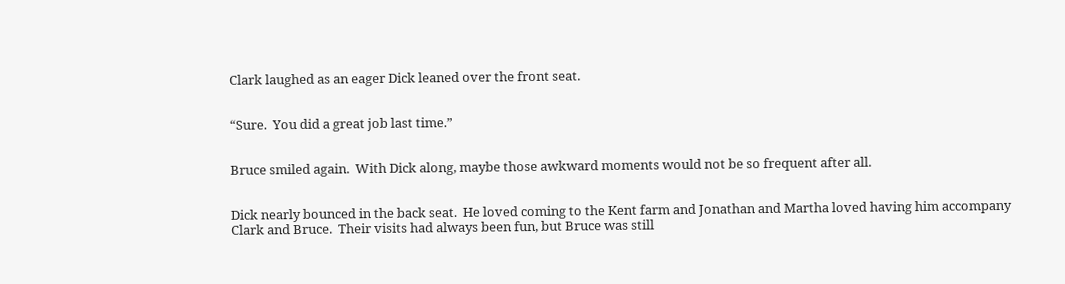Clark laughed as an eager Dick leaned over the front seat.


“Sure.  You did a great job last time.”


Bruce smiled again.  With Dick along, maybe those awkward moments would not be so frequent after all.


Dick nearly bounced in the back seat.  He loved coming to the Kent farm and Jonathan and Martha loved having him accompany Clark and Bruce.  Their visits had always been fun, but Bruce was still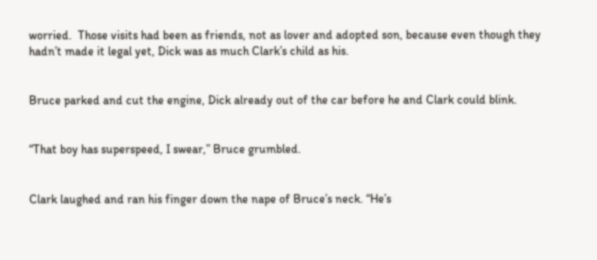worried.  Those visits had been as friends, not as lover and adopted son, because even though they hadn’t made it legal yet, Dick was as much Clark’s child as his.


Bruce parked and cut the engine, Dick already out of the car before he and Clark could blink.


“That boy has superspeed, I swear,” Bruce grumbled.


Clark laughed and ran his finger down the nape of Bruce’s neck. “He’s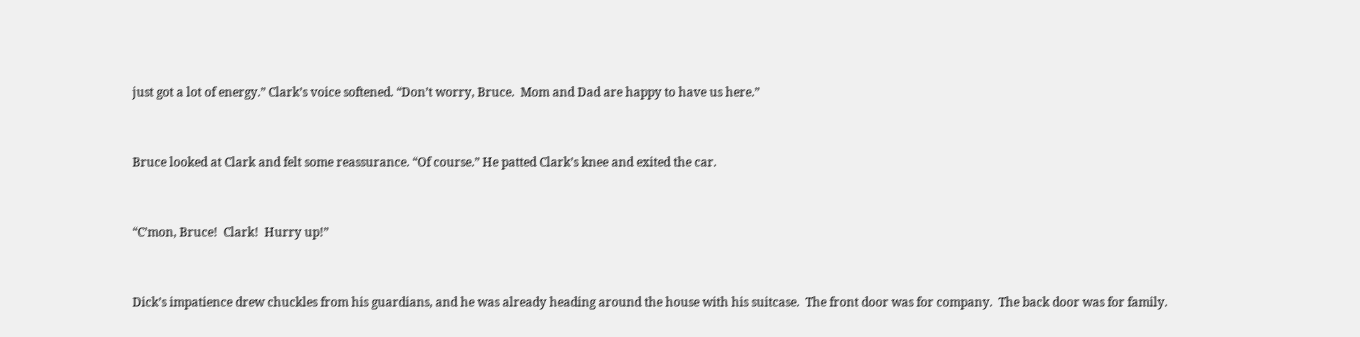just got a lot of energy.” Clark’s voice softened. “Don’t worry, Bruce.  Mom and Dad are happy to have us here.”


Bruce looked at Clark and felt some reassurance. “Of course.” He patted Clark’s knee and exited the car.


“C’mon, Bruce!  Clark!  Hurry up!”


Dick’s impatience drew chuckles from his guardians, and he was already heading around the house with his suitcase.  The front door was for company.  The back door was for family.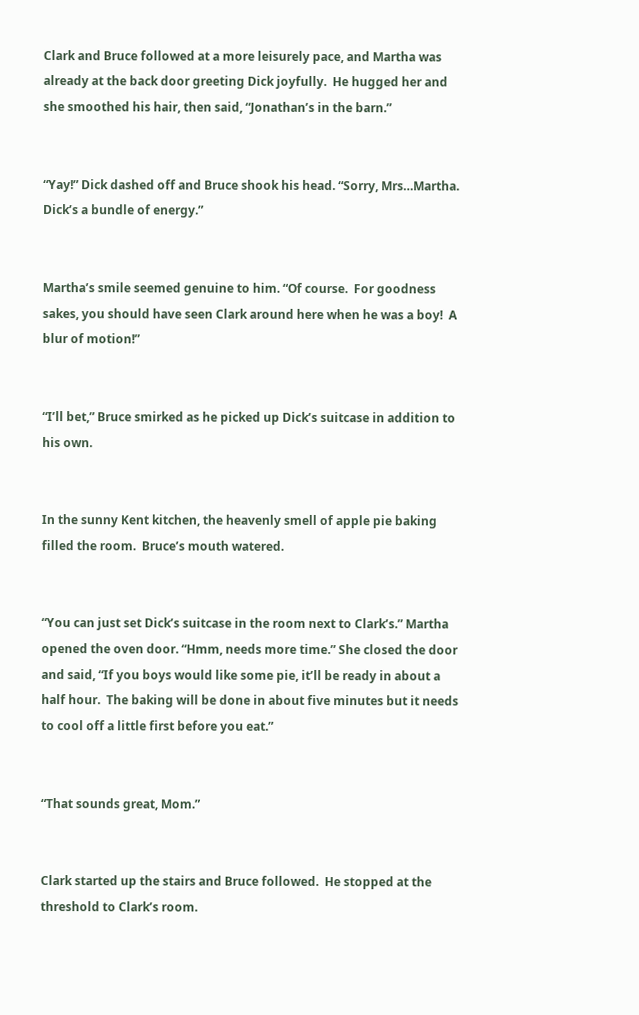Clark and Bruce followed at a more leisurely pace, and Martha was already at the back door greeting Dick joyfully.  He hugged her and she smoothed his hair, then said, “Jonathan’s in the barn.”


“Yay!” Dick dashed off and Bruce shook his head. “Sorry, Mrs…Martha.  Dick’s a bundle of energy.”


Martha’s smile seemed genuine to him. “Of course.  For goodness sakes, you should have seen Clark around here when he was a boy!  A blur of motion!”


“I’ll bet,” Bruce smirked as he picked up Dick’s suitcase in addition to his own.


In the sunny Kent kitchen, the heavenly smell of apple pie baking filled the room.  Bruce’s mouth watered.


“You can just set Dick’s suitcase in the room next to Clark’s.” Martha opened the oven door. “Hmm, needs more time.” She closed the door and said, “If you boys would like some pie, it’ll be ready in about a half hour.  The baking will be done in about five minutes but it needs to cool off a little first before you eat.”


“That sounds great, Mom.”


Clark started up the stairs and Bruce followed.  He stopped at the threshold to Clark’s room.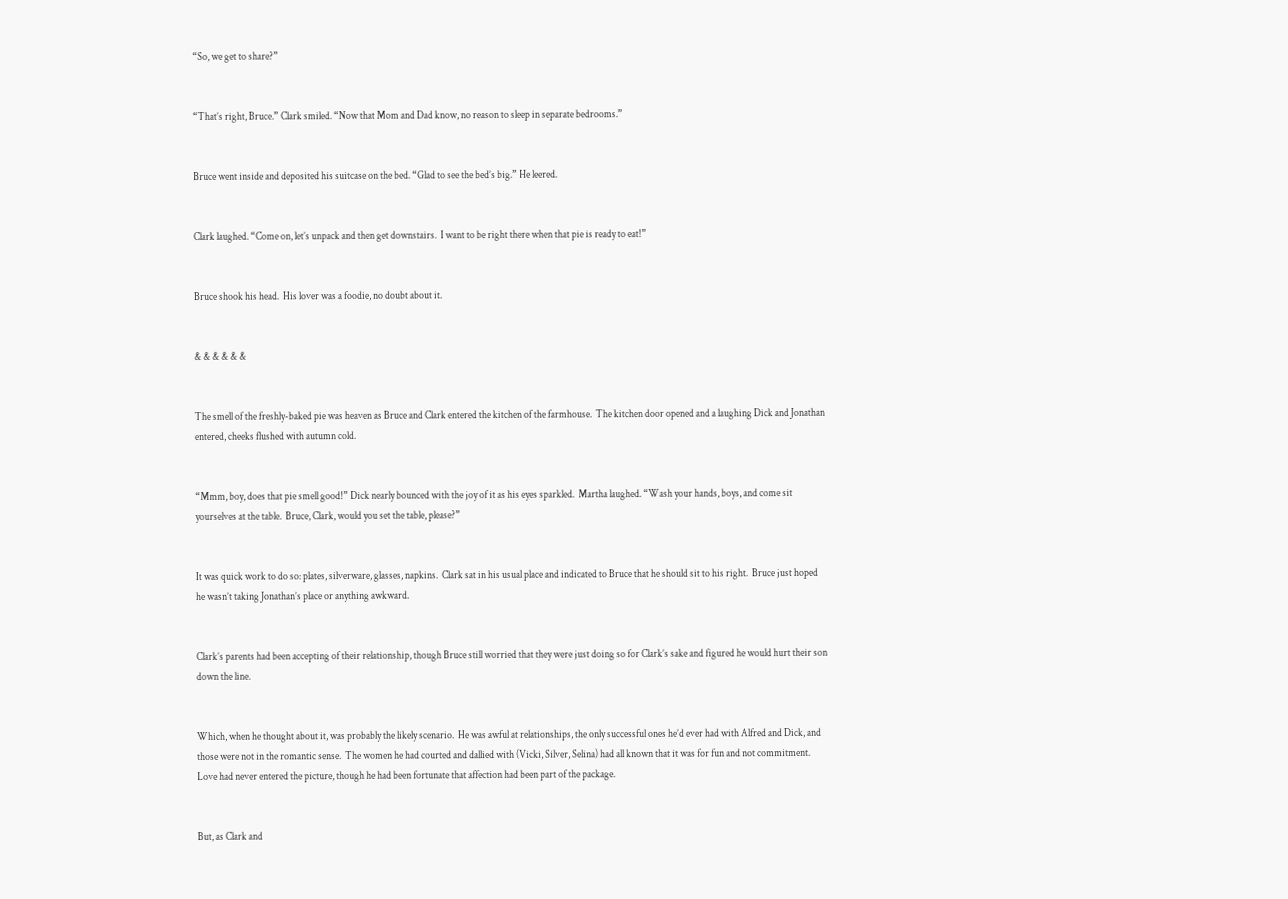“So, we get to share?”


“That’s right, Bruce.” Clark smiled. “Now that Mom and Dad know, no reason to sleep in separate bedrooms.”


Bruce went inside and deposited his suitcase on the bed. “Glad to see the bed’s big.” He leered.


Clark laughed. “Come on, let’s unpack and then get downstairs.  I want to be right there when that pie is ready to eat!”


Bruce shook his head.  His lover was a foodie, no doubt about it.


& & & & & &


The smell of the freshly-baked pie was heaven as Bruce and Clark entered the kitchen of the farmhouse.  The kitchen door opened and a laughing Dick and Jonathan entered, cheeks flushed with autumn cold.


“Mmm, boy, does that pie smell good!” Dick nearly bounced with the joy of it as his eyes sparkled.  Martha laughed. “Wash your hands, boys, and come sit yourselves at the table.  Bruce, Clark, would you set the table, please?”


It was quick work to do so: plates, silverware, glasses, napkins.  Clark sat in his usual place and indicated to Bruce that he should sit to his right.  Bruce just hoped he wasn’t taking Jonathan’s place or anything awkward.


Clark’s parents had been accepting of their relationship, though Bruce still worried that they were just doing so for Clark’s sake and figured he would hurt their son down the line.


Which, when he thought about it, was probably the likely scenario.  He was awful at relationships, the only successful ones he’d ever had with Alfred and Dick, and those were not in the romantic sense.  The women he had courted and dallied with (Vicki, Silver, Selina) had all known that it was for fun and not commitment.  Love had never entered the picture, though he had been fortunate that affection had been part of the package.


But, as Clark and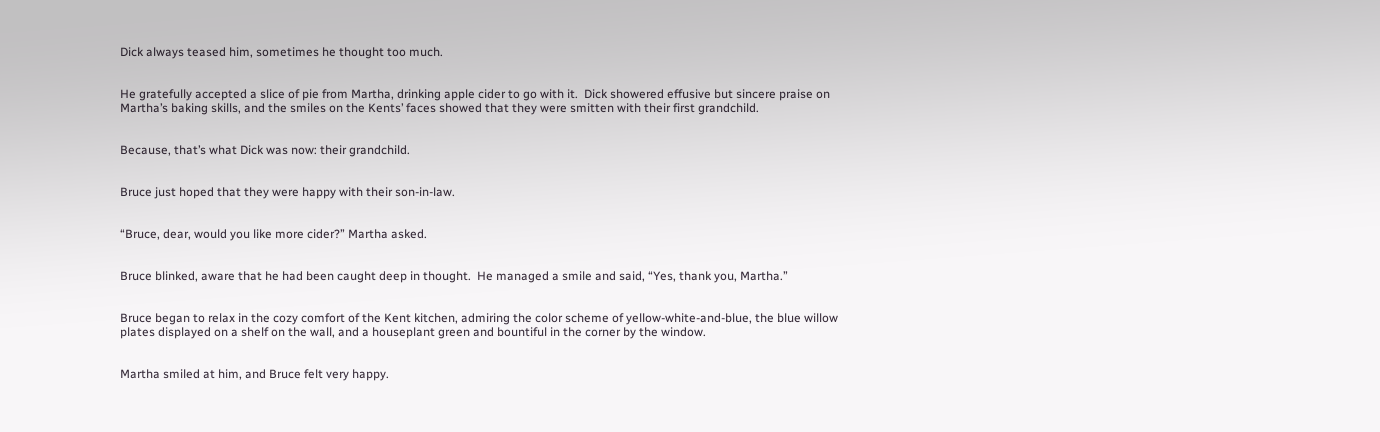Dick always teased him, sometimes he thought too much.


He gratefully accepted a slice of pie from Martha, drinking apple cider to go with it.  Dick showered effusive but sincere praise on Martha’s baking skills, and the smiles on the Kents’ faces showed that they were smitten with their first grandchild.


Because, that’s what Dick was now: their grandchild.


Bruce just hoped that they were happy with their son-in-law.


“Bruce, dear, would you like more cider?” Martha asked.


Bruce blinked, aware that he had been caught deep in thought.  He managed a smile and said, “Yes, thank you, Martha.”


Bruce began to relax in the cozy comfort of the Kent kitchen, admiring the color scheme of yellow-white-and-blue, the blue willow plates displayed on a shelf on the wall, and a houseplant green and bountiful in the corner by the window.


Martha smiled at him, and Bruce felt very happy.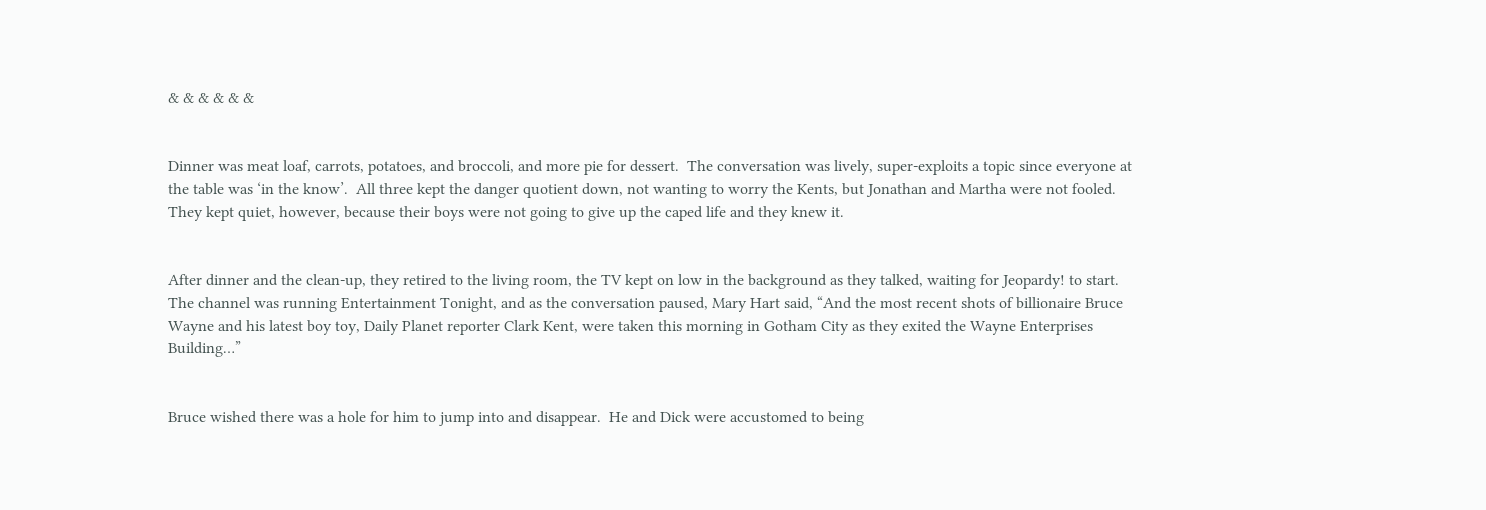& & & & & &


Dinner was meat loaf, carrots, potatoes, and broccoli, and more pie for dessert.  The conversation was lively, super-exploits a topic since everyone at the table was ‘in the know’.  All three kept the danger quotient down, not wanting to worry the Kents, but Jonathan and Martha were not fooled.  They kept quiet, however, because their boys were not going to give up the caped life and they knew it.


After dinner and the clean-up, they retired to the living room, the TV kept on low in the background as they talked, waiting for Jeopardy! to start.  The channel was running Entertainment Tonight, and as the conversation paused, Mary Hart said, “And the most recent shots of billionaire Bruce Wayne and his latest boy toy, Daily Planet reporter Clark Kent, were taken this morning in Gotham City as they exited the Wayne Enterprises Building…”


Bruce wished there was a hole for him to jump into and disappear.  He and Dick were accustomed to being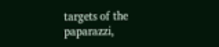targets of the paparazzi,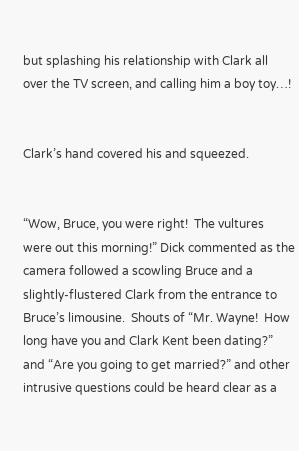but splashing his relationship with Clark all over the TV screen, and calling him a boy toy…!


Clark’s hand covered his and squeezed.


“Wow, Bruce, you were right!  The vultures were out this morning!” Dick commented as the camera followed a scowling Bruce and a slightly-flustered Clark from the entrance to Bruce’s limousine.  Shouts of “Mr. Wayne!  How long have you and Clark Kent been dating?” and “Are you going to get married?” and other intrusive questions could be heard clear as a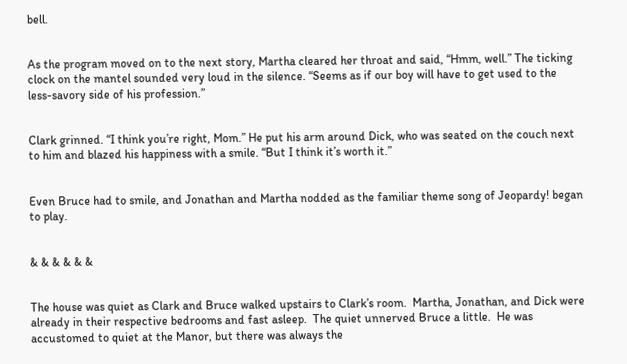bell.


As the program moved on to the next story, Martha cleared her throat and said, “Hmm, well.” The ticking clock on the mantel sounded very loud in the silence. “Seems as if our boy will have to get used to the less-savory side of his profession.”


Clark grinned. “I think you’re right, Mom.” He put his arm around Dick, who was seated on the couch next to him and blazed his happiness with a smile. “But I think it’s worth it.”


Even Bruce had to smile, and Jonathan and Martha nodded as the familiar theme song of Jeopardy! began to play.


& & & & & &


The house was quiet as Clark and Bruce walked upstairs to Clark’s room.  Martha, Jonathan, and Dick were already in their respective bedrooms and fast asleep.  The quiet unnerved Bruce a little.  He was accustomed to quiet at the Manor, but there was always the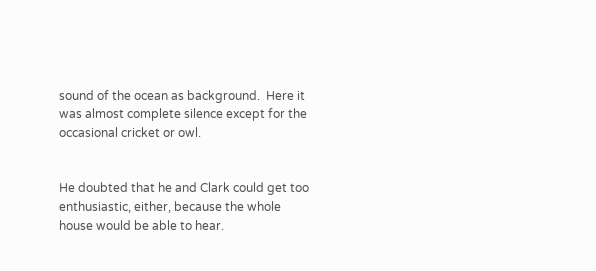sound of the ocean as background.  Here it was almost complete silence except for the occasional cricket or owl.


He doubted that he and Clark could get too enthusiastic, either, because the whole house would be able to hear.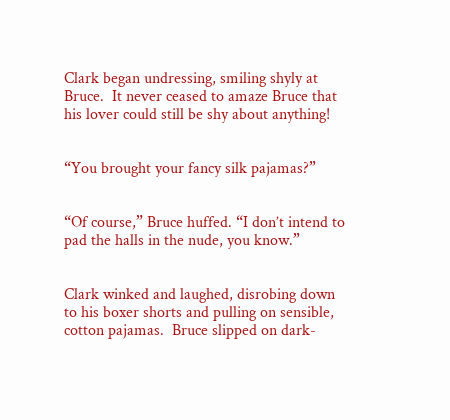Clark began undressing, smiling shyly at Bruce.  It never ceased to amaze Bruce that his lover could still be shy about anything!


“You brought your fancy silk pajamas?”


“Of course,” Bruce huffed. “I don’t intend to pad the halls in the nude, you know.”


Clark winked and laughed, disrobing down to his boxer shorts and pulling on sensible, cotton pajamas.  Bruce slipped on dark-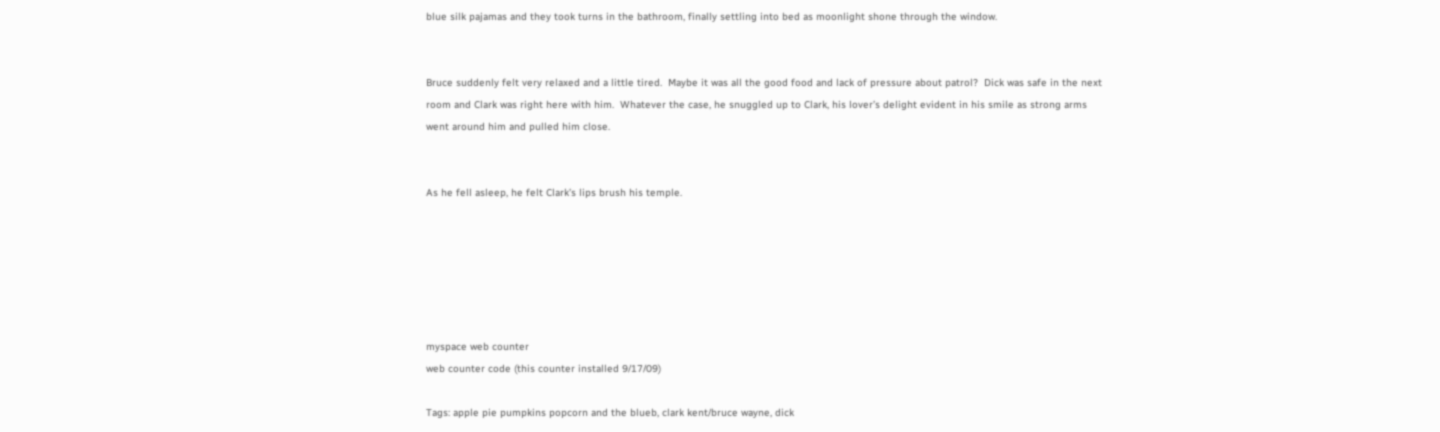blue silk pajamas and they took turns in the bathroom, finally settling into bed as moonlight shone through the window.


Bruce suddenly felt very relaxed and a little tired.  Maybe it was all the good food and lack of pressure about patrol?  Dick was safe in the next room and Clark was right here with him.  Whatever the case, he snuggled up to Clark, his lover’s delight evident in his smile as strong arms went around him and pulled him close.


As he fell asleep, he felt Clark’s lips brush his temple.






myspace web counter
web counter code (this counter installed 9/17/09)

Tags: apple pie pumpkins popcorn and the blueb, clark kent/bruce wayne, dick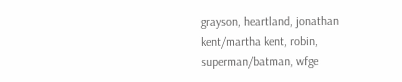grayson, heartland, jonathan kent/martha kent, robin, superman/batman, wfge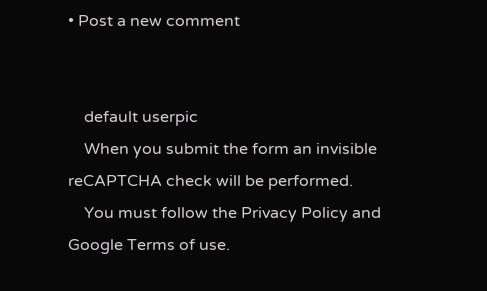• Post a new comment


    default userpic
    When you submit the form an invisible reCAPTCHA check will be performed.
    You must follow the Privacy Policy and Google Terms of use.